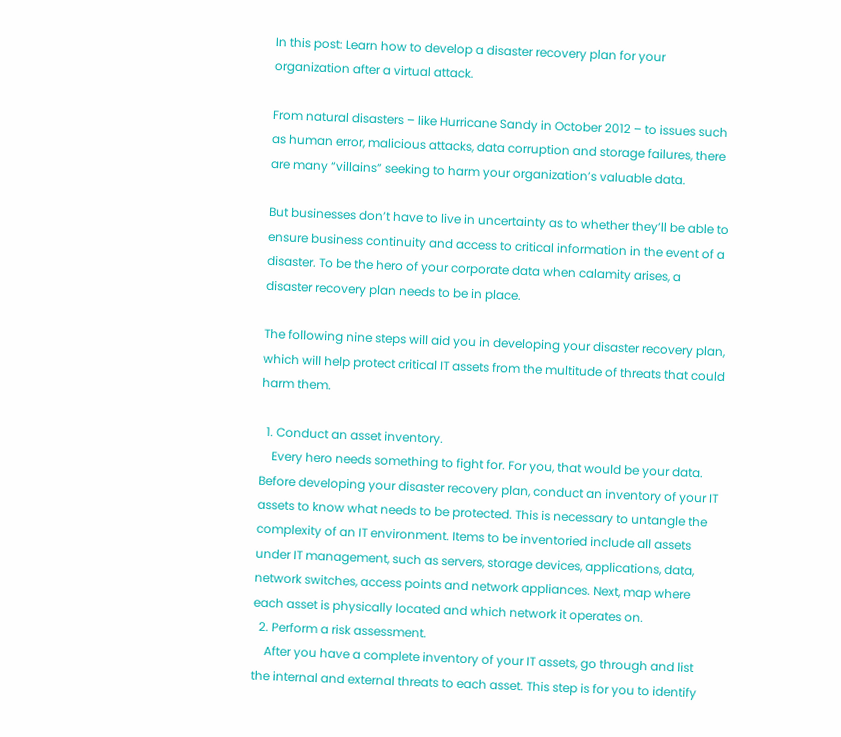In this post: Learn how to develop a disaster recovery plan for your organization after a virtual attack.

From natural disasters – like Hurricane Sandy in October 2012 – to issues such as human error, malicious attacks, data corruption and storage failures, there are many “villains” seeking to harm your organization’s valuable data.

But businesses don’t have to live in uncertainty as to whether they’ll be able to ensure business continuity and access to critical information in the event of a disaster. To be the hero of your corporate data when calamity arises, a disaster recovery plan needs to be in place.

The following nine steps will aid you in developing your disaster recovery plan, which will help protect critical IT assets from the multitude of threats that could harm them.

  1. Conduct an asset inventory.
    Every hero needs something to fight for. For you, that would be your data. Before developing your disaster recovery plan, conduct an inventory of your IT assets to know what needs to be protected. This is necessary to untangle the complexity of an IT environment. Items to be inventoried include all assets under IT management, such as servers, storage devices, applications, data, network switches, access points and network appliances. Next, map where each asset is physically located and which network it operates on.
  2. Perform a risk assessment.
    After you have a complete inventory of your IT assets, go through and list the internal and external threats to each asset. This step is for you to identify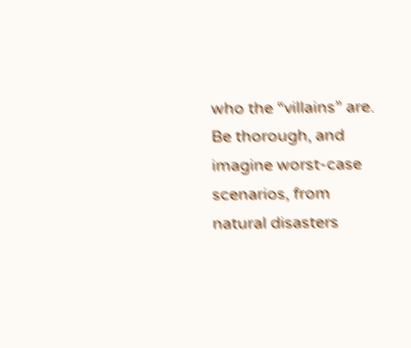who the “villains” are. Be thorough, and imagine worst-case scenarios, from natural disasters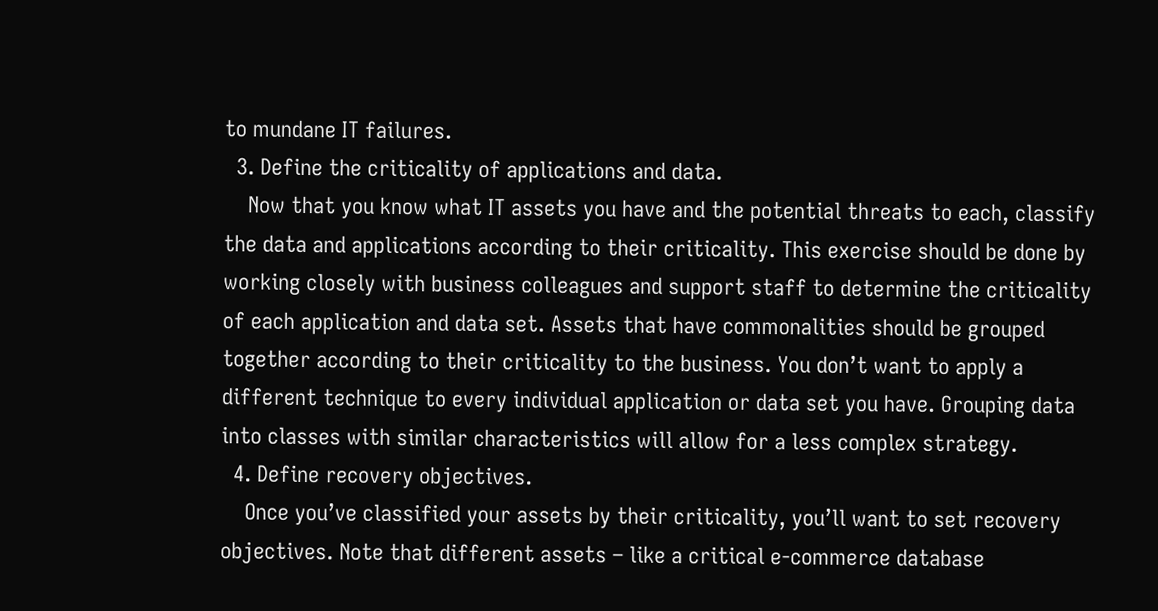to mundane IT failures.
  3. Define the criticality of applications and data.
    Now that you know what IT assets you have and the potential threats to each, classify the data and applications according to their criticality. This exercise should be done by working closely with business colleagues and support staff to determine the criticality of each application and data set. Assets that have commonalities should be grouped together according to their criticality to the business. You don’t want to apply a different technique to every individual application or data set you have. Grouping data into classes with similar characteristics will allow for a less complex strategy.
  4. Define recovery objectives.
    Once you’ve classified your assets by their criticality, you’ll want to set recovery objectives. Note that different assets – like a critical e-commerce database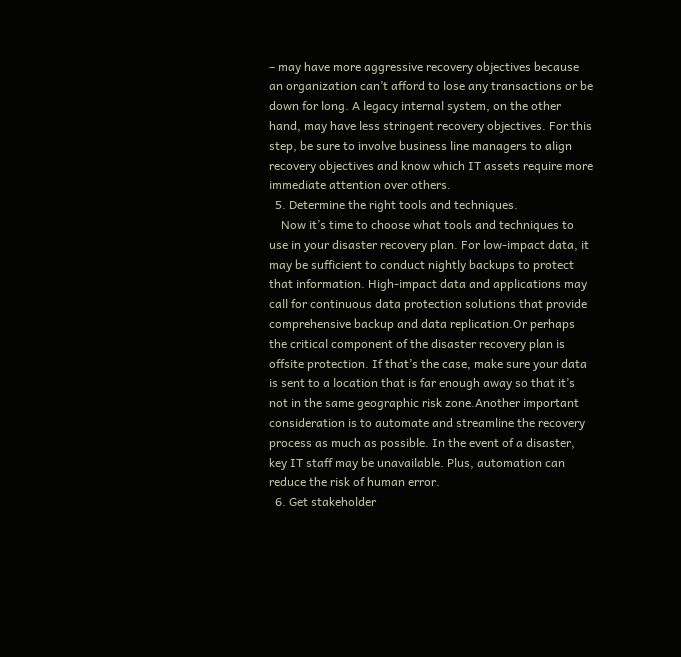– may have more aggressive recovery objectives because an organization can’t afford to lose any transactions or be down for long. A legacy internal system, on the other hand, may have less stringent recovery objectives. For this step, be sure to involve business line managers to align recovery objectives and know which IT assets require more immediate attention over others.
  5. Determine the right tools and techniques.
    Now it’s time to choose what tools and techniques to use in your disaster recovery plan. For low-impact data, it may be sufficient to conduct nightly backups to protect that information. High-impact data and applications may call for continuous data protection solutions that provide comprehensive backup and data replication.Or perhaps the critical component of the disaster recovery plan is offsite protection. If that’s the case, make sure your data is sent to a location that is far enough away so that it’s not in the same geographic risk zone.Another important consideration is to automate and streamline the recovery process as much as possible. In the event of a disaster, key IT staff may be unavailable. Plus, automation can reduce the risk of human error.
  6. Get stakeholder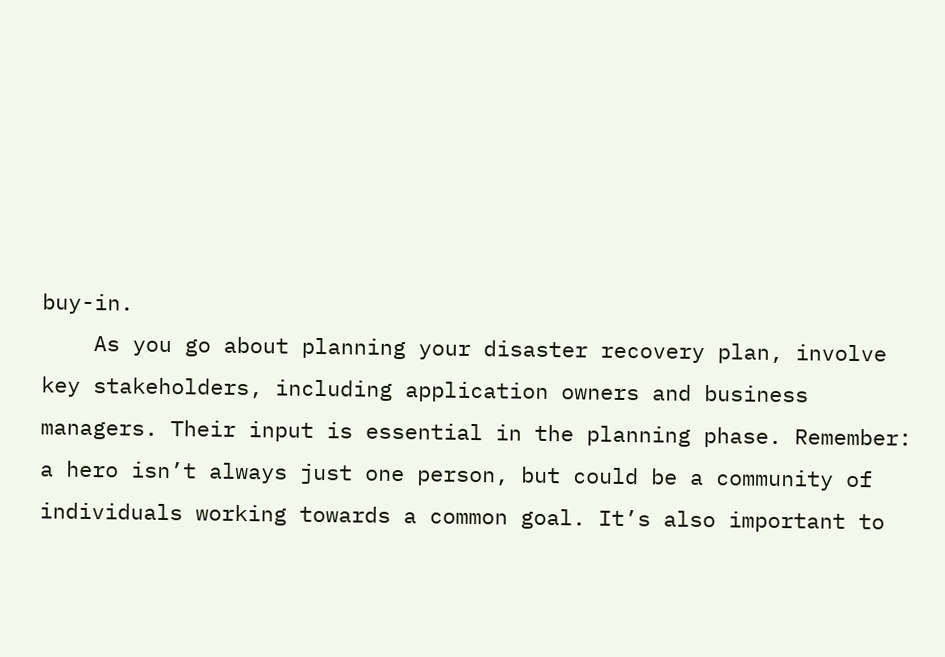buy-in.
    As you go about planning your disaster recovery plan, involve key stakeholders, including application owners and business managers. Their input is essential in the planning phase. Remember: a hero isn’t always just one person, but could be a community of individuals working towards a common goal. It’s also important to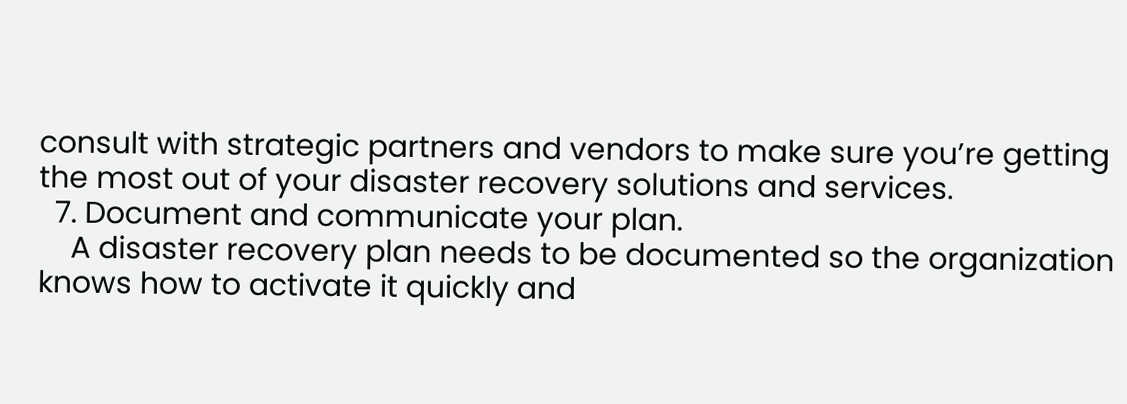consult with strategic partners and vendors to make sure you’re getting the most out of your disaster recovery solutions and services.
  7. Document and communicate your plan.
    A disaster recovery plan needs to be documented so the organization knows how to activate it quickly and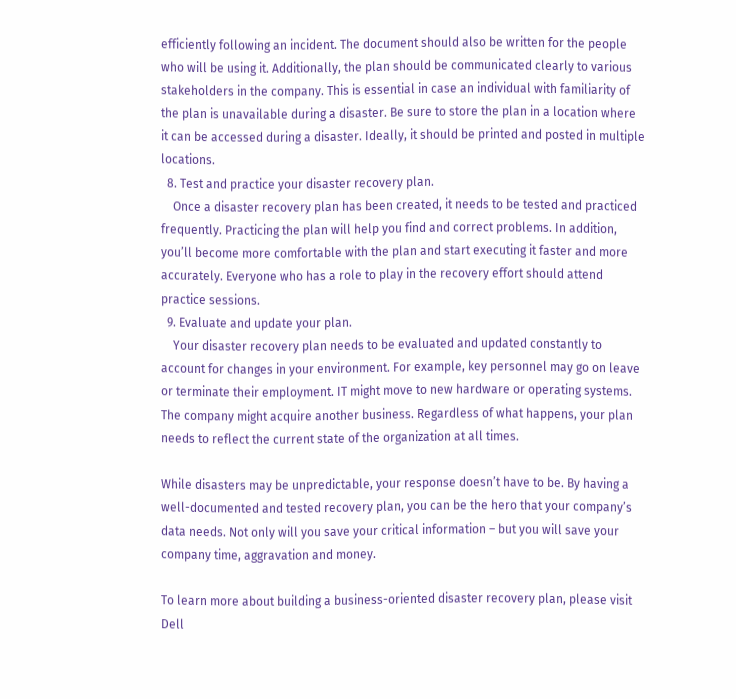efficiently following an incident. The document should also be written for the people who will be using it. Additionally, the plan should be communicated clearly to various stakeholders in the company. This is essential in case an individual with familiarity of the plan is unavailable during a disaster. Be sure to store the plan in a location where it can be accessed during a disaster. Ideally, it should be printed and posted in multiple locations.
  8. Test and practice your disaster recovery plan.
    Once a disaster recovery plan has been created, it needs to be tested and practiced frequently. Practicing the plan will help you find and correct problems. In addition, you’ll become more comfortable with the plan and start executing it faster and more accurately. Everyone who has a role to play in the recovery effort should attend practice sessions.
  9. Evaluate and update your plan.
    Your disaster recovery plan needs to be evaluated and updated constantly to account for changes in your environment. For example, key personnel may go on leave or terminate their employment. IT might move to new hardware or operating systems. The company might acquire another business. Regardless of what happens, your plan needs to reflect the current state of the organization at all times.

While disasters may be unpredictable, your response doesn’t have to be. By having a well-documented and tested recovery plan, you can be the hero that your company’s data needs. Not only will you save your critical information – but you will save your company time, aggravation and money.

To learn more about building a business-oriented disaster recovery plan, please visit Dell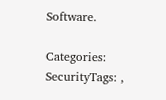Software.

Categories: SecurityTags: ,